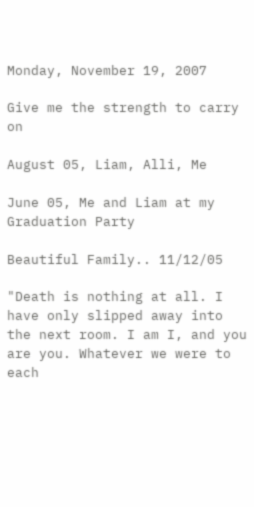Monday, November 19, 2007

Give me the strength to carry on

August 05, Liam, Alli, Me

June 05, Me and Liam at my Graduation Party

Beautiful Family.. 11/12/05

"Death is nothing at all. I have only slipped away into the next room. I am I, and you are you. Whatever we were to each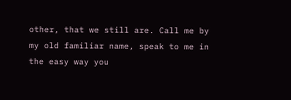other, that we still are. Call me by my old familiar name, speak to me in the easy way you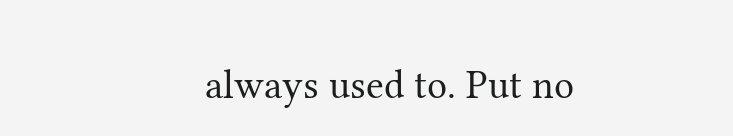always used to. Put no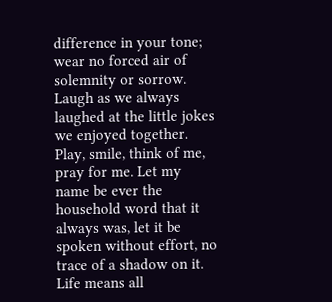difference in your tone; wear no forced air of solemnity or sorrow. Laugh as we always laughed at the little jokes we enjoyed together. Play, smile, think of me, pray for me. Let my name be ever the household word that it always was, let it be spoken without effort, no trace of a shadow on it. Life means all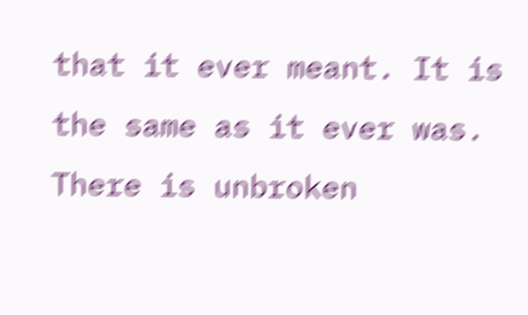that it ever meant. It is the same as it ever was. There is unbroken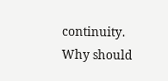continuity. Why should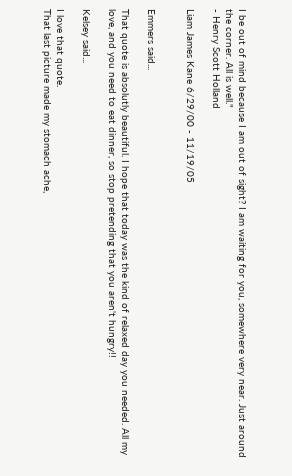I be out of mind because I am out of sight? I am waiting for you, somewhere very near. Just around the corner. All is well."
- Henry Scott Holland

Liam James Kane 6/29/00 - 11/19/05


Emmers said...

That quote is absolutly beautiful. I hope that today was the kind of relaxed day you needed. All my love, and you need to eat dinner, so stop pretending that you aren't hungry!!

Kelsey said...

I love that quote.
That last picture made my stomach ache,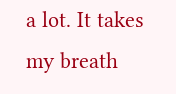a lot. It takes my breath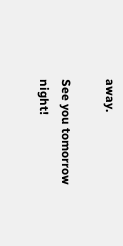away.

See you tomorrow night!